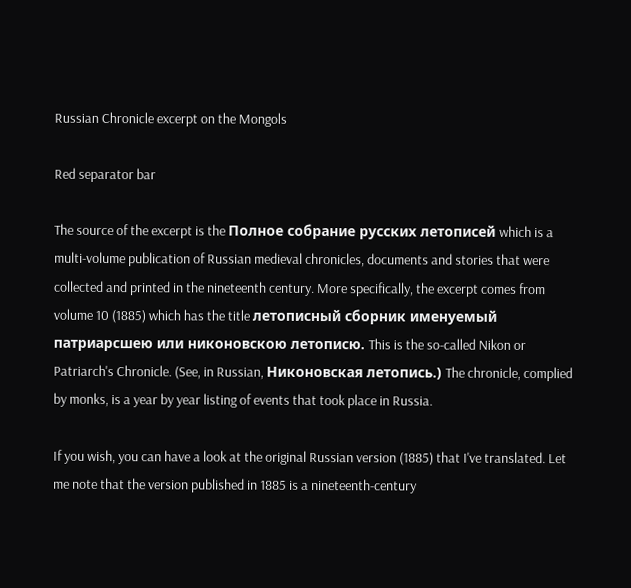Russian Chronicle excerpt on the Mongols

Red separator bar

The source of the excerpt is the Полное собрание русских летописей which is a multi-volume publication of Russian medieval chronicles, documents and stories that were collected and printed in the nineteenth century. More specifically, the excerpt comes from volume 10 (1885) which has the title летописный сборник именуемый патриарсшею или никоновскою летописю. This is the so-called Nikon or Patriarch's Chronicle. (See, in Russian, Никоновская летопись.) The chronicle, complied by monks, is a year by year listing of events that took place in Russia.

If you wish, you can have a look at the original Russian version (1885) that I've translated. Let me note that the version published in 1885 is a nineteenth-century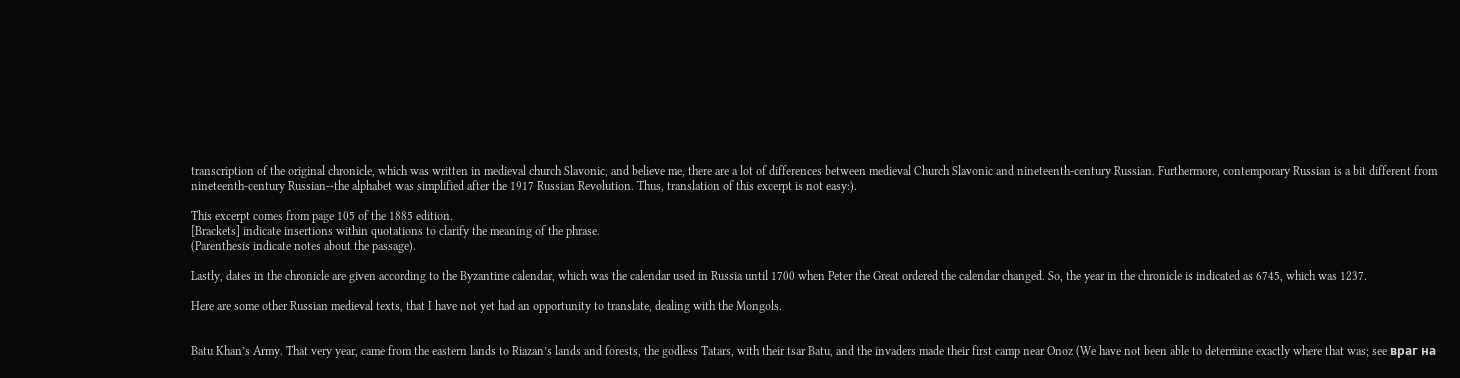transcription of the original chronicle, which was written in medieval church Slavonic, and believe me, there are a lot of differences between medieval Church Slavonic and nineteenth-century Russian. Furthermore, contemporary Russian is a bit different from nineteenth-century Russian--the alphabet was simplified after the 1917 Russian Revolution. Thus, translation of this excerpt is not easy:).

This excerpt comes from page 105 of the 1885 edition.
[Brackets] indicate insertions within quotations to clarify the meaning of the phrase.
(Parenthesis indicate notes about the passage).

Lastly, dates in the chronicle are given according to the Byzantine calendar, which was the calendar used in Russia until 1700 when Peter the Great ordered the calendar changed. So, the year in the chronicle is indicated as 6745, which was 1237.

Here are some other Russian medieval texts, that I have not yet had an opportunity to translate, dealing with the Mongols.


Batu Khan’s Army. That very year, came from the eastern lands to Riazan’s lands and forests, the godless Tatars, with their tsar Batu, and the invaders made their first camp near Onoz (We have not been able to determine exactly where that was; see враг на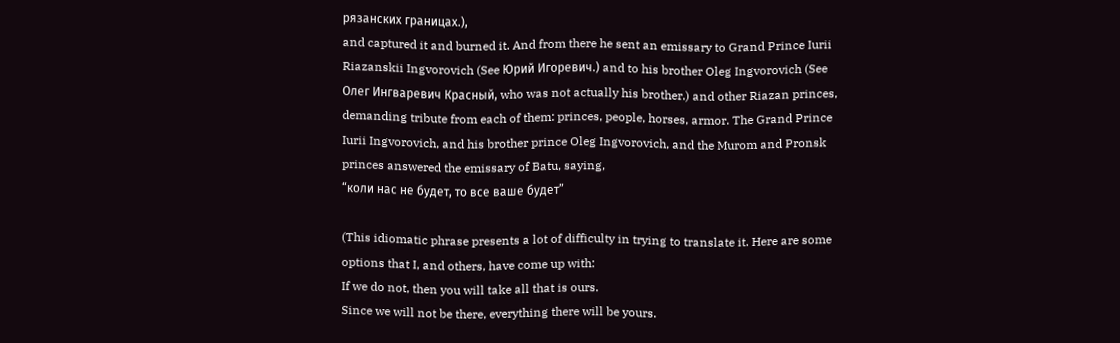рязанских границах.),
and captured it and burned it. And from there he sent an emissary to Grand Prince Iurii Riazanskii Ingvorovich (See Юрий Игоревич.) and to his brother Oleg Ingvorovich (See Олег Ингваревич Красный, who was not actually his brother.) and other Riazan princes, demanding tribute from each of them: princes, people, horses, armor. The Grand Prince Iurii Ingvorovich, and his brother prince Oleg Ingvorovich, and the Murom and Pronsk princes answered the emissary of Batu, saying,
“коли нас не будет, то все ваше будет”

(This idiomatic phrase presents a lot of difficulty in trying to translate it. Here are some options that I, and others, have come up with:
If we do not, then you will take all that is ours.
Since we will not be there, everything there will be yours.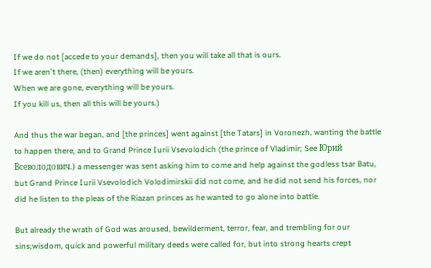If we do not [accede to your demands], then you will take all that is ours.
If we aren't there, (then) everything will be yours.
When we are gone, everything will be yours.
If you kill us, then all this will be yours.)

And thus the war began, and [the princes] went against [the Tatars] in Voronezh, wanting the battle to happen there, and to Grand Prince Iurii Vsevolodich (the prince of Vladimir; See Юрий Всеволодович.) a messenger was sent asking him to come and help against the godless tsar Batu, but Grand Prince Iurii Vsevolodich Volodimirskii did not come, and he did not send his forces, nor did he listen to the pleas of the Riazan princes as he wanted to go alone into battle.

But already the wrath of God was aroused, bewilderment, terror, fear, and trembling for our sins;wisdom, quick and powerful military deeds were called for, but into strong hearts crept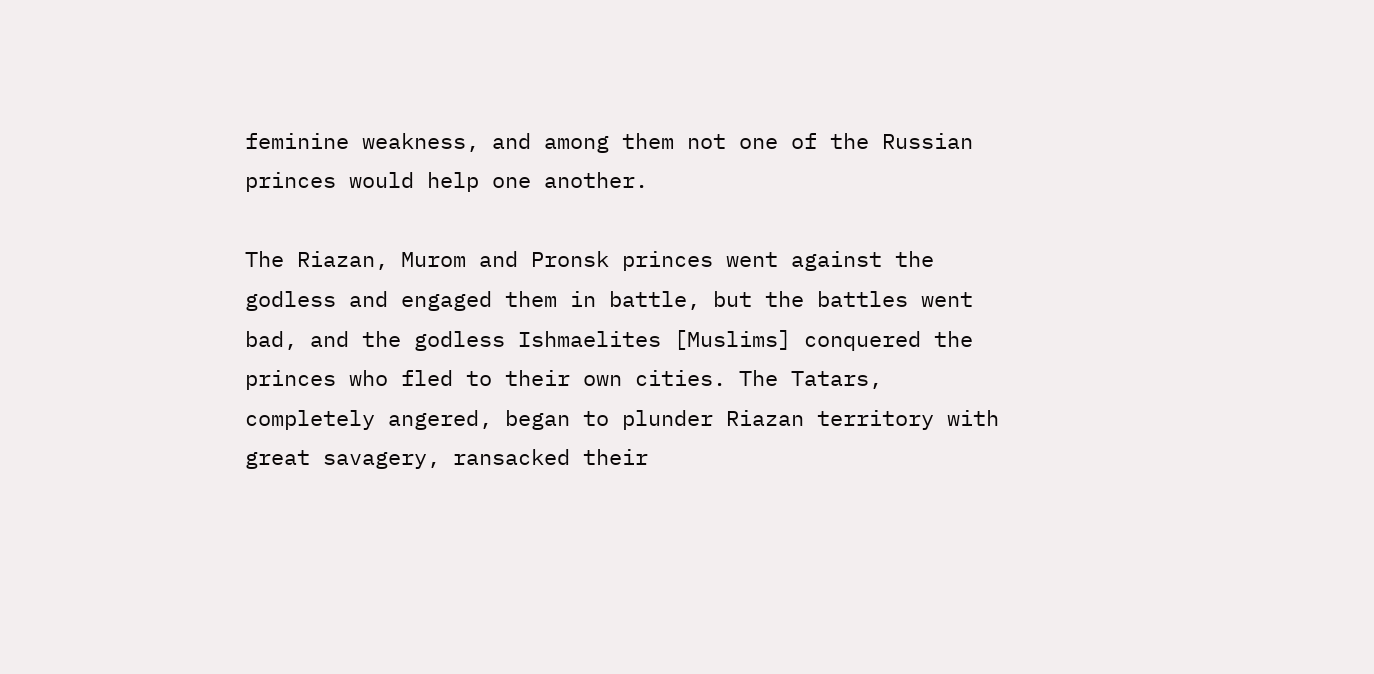feminine weakness, and among them not one of the Russian princes would help one another.

The Riazan, Murom and Pronsk princes went against the godless and engaged them in battle, but the battles went bad, and the godless Ishmaelites [Muslims] conquered the princes who fled to their own cities. The Tatars, completely angered, began to plunder Riazan territory with great savagery, ransacked their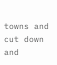towns and cut down and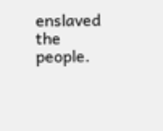enslaved the people.